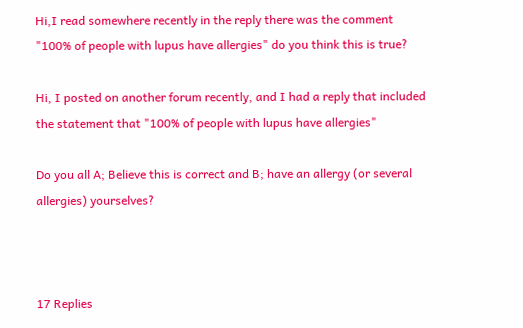Hi,I read somewhere recently in the reply there was the comment "100% of people with lupus have allergies" do you think this is true?

Hi, I posted on another forum recently, and I had a reply that included the statement that "100% of people with lupus have allergies"

Do you all A; Believe this is correct and B; have an allergy (or several allergies) yourselves?



17 Replies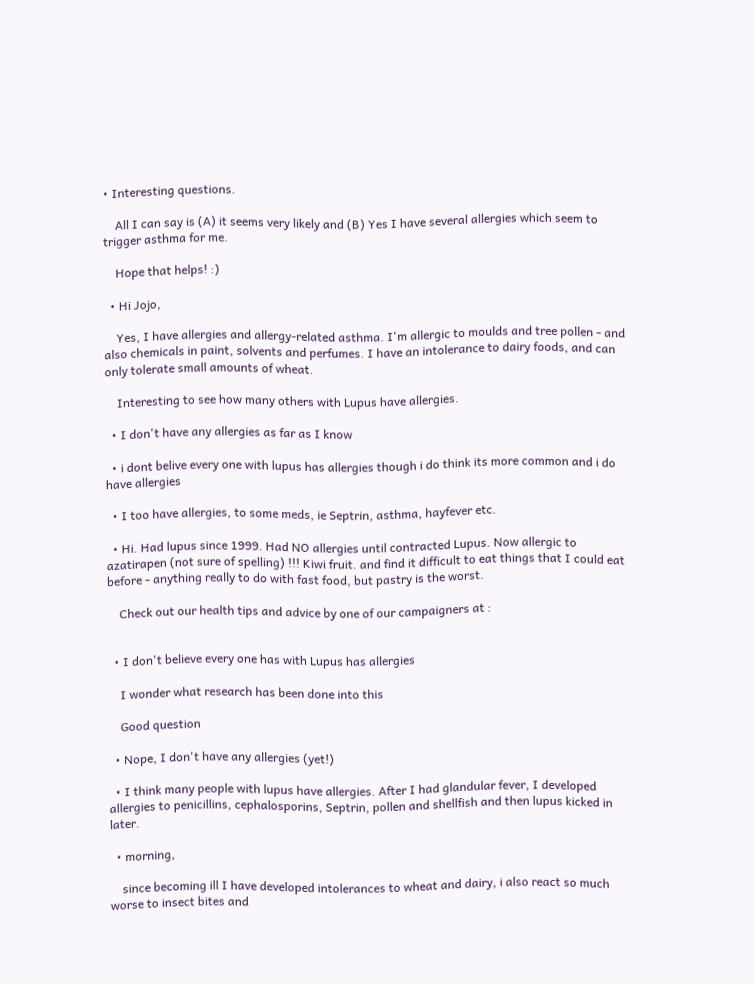• Interesting questions.

    All I can say is (A) it seems very likely and (B) Yes I have several allergies which seem to trigger asthma for me.

    Hope that helps! :)

  • Hi Jojo,

    Yes, I have allergies and allergy-related asthma. I'm allergic to moulds and tree pollen - and also chemicals in paint, solvents and perfumes. I have an intolerance to dairy foods, and can only tolerate small amounts of wheat.

    Interesting to see how many others with Lupus have allergies.

  • I don't have any allergies as far as I know

  • i dont belive every one with lupus has allergies though i do think its more common and i do have allergies

  • I too have allergies, to some meds, ie Septrin, asthma, hayfever etc.

  • Hi. Had lupus since 1999. Had NO allergies until contracted Lupus. Now allergic to azatirapen (not sure of spelling) !!! Kiwi fruit. and find it difficult to eat things that I could eat before - anything really to do with fast food, but pastry is the worst.

    Check out our health tips and advice by one of our campaigners at :


  • I don't believe every one has with Lupus has allergies

    I wonder what research has been done into this

    Good question

  • Nope, I don't have any allergies (yet!)

  • I think many people with lupus have allergies. After I had glandular fever, I developed allergies to penicillins, cephalosporins, Septrin, pollen and shellfish and then lupus kicked in later.

  • morning,

    since becoming ill I have developed intolerances to wheat and dairy, i also react so much worse to insect bites and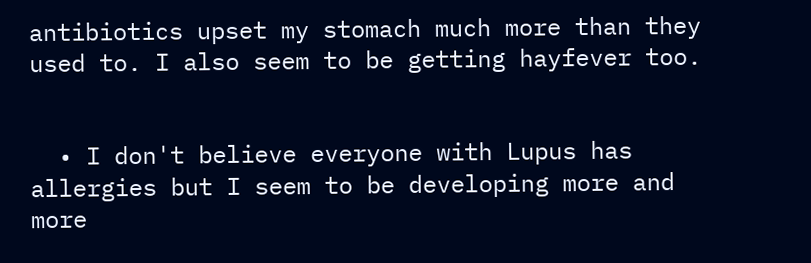antibiotics upset my stomach much more than they used to. I also seem to be getting hayfever too.


  • I don't believe everyone with Lupus has allergies but I seem to be developing more and more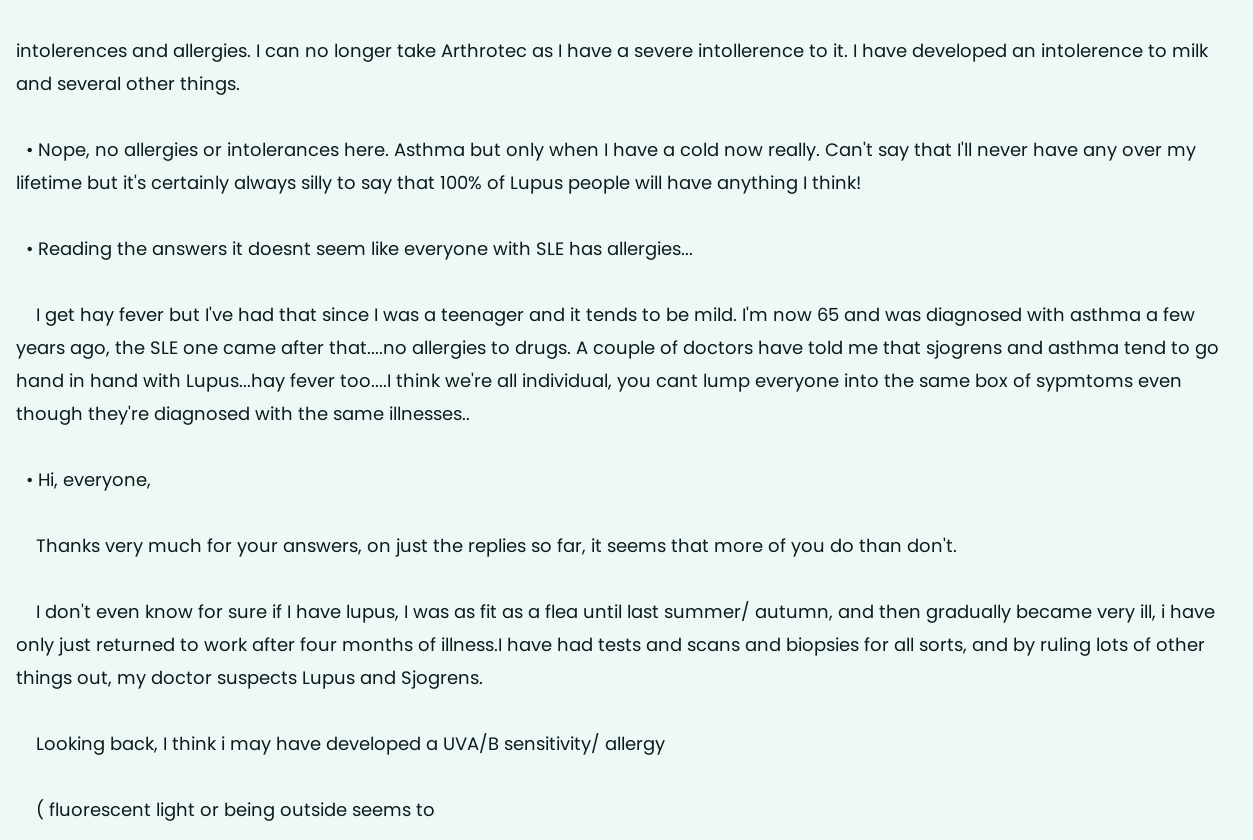intolerences and allergies. I can no longer take Arthrotec as I have a severe intollerence to it. I have developed an intolerence to milk and several other things.

  • Nope, no allergies or intolerances here. Asthma but only when I have a cold now really. Can't say that I'll never have any over my lifetime but it's certainly always silly to say that 100% of Lupus people will have anything I think!

  • Reading the answers it doesnt seem like everyone with SLE has allergies...

    I get hay fever but I've had that since I was a teenager and it tends to be mild. I'm now 65 and was diagnosed with asthma a few years ago, the SLE one came after that....no allergies to drugs. A couple of doctors have told me that sjogrens and asthma tend to go hand in hand with Lupus...hay fever too....I think we're all individual, you cant lump everyone into the same box of sypmtoms even though they're diagnosed with the same illnesses..

  • Hi, everyone,

    Thanks very much for your answers, on just the replies so far, it seems that more of you do than don't.

    I don't even know for sure if I have lupus, I was as fit as a flea until last summer/ autumn, and then gradually became very ill, i have only just returned to work after four months of illness.I have had tests and scans and biopsies for all sorts, and by ruling lots of other things out, my doctor suspects Lupus and Sjogrens.

    Looking back, I think i may have developed a UVA/B sensitivity/ allergy

    ( fluorescent light or being outside seems to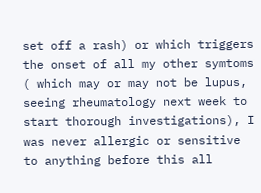set off a rash) or which triggers the onset of all my other symtoms ( which may or may not be lupus, seeing rheumatology next week to start thorough investigations), I was never allergic or sensitive to anything before this all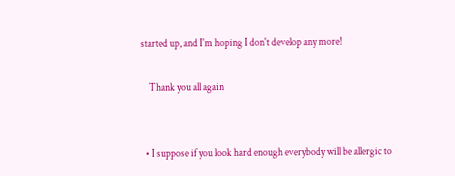started up, and I'm hoping I don't develop any more!

    Thank you all again


  • I suppose if you look hard enough everybody will be allergic to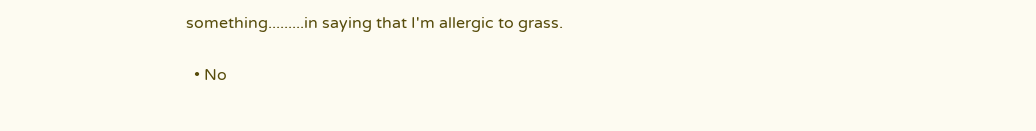something.........in saying that I'm allergic to grass.


  • No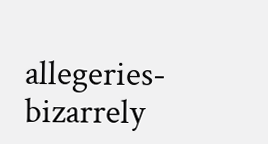allegeries- bizarrely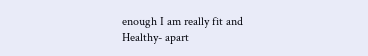enough I am really fit and Healthy- apart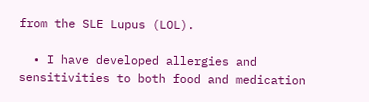from the SLE Lupus (LOL).

  • I have developed allergies and sensitivities to both food and medication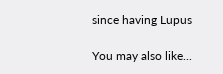since having Lupus

You may also like...